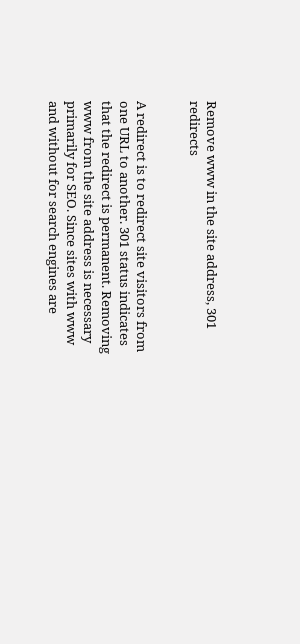Remove www in the site address, 301 redirects


A redirect is to redirect site visitors from one URL to another. 301 status indicates that the redirect is permanent. Removing www from the site address is necessary primarily for SEO. Since sites with www and without for search engines are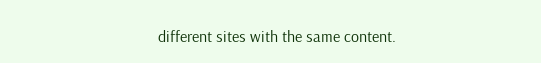different sites with the same content.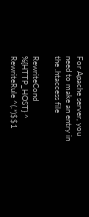For Apache server, you need to make an entry in the .htaccess file

RewriteCond %{HTTP_HOST} ^
RewriteRule ^(.*)$$1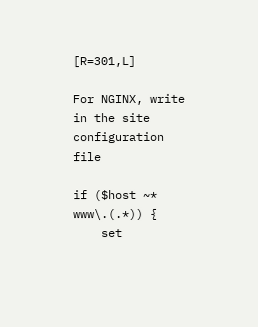[R=301,L]

For NGINX, write in the site configuration file

if ($host ~* www\.(.*)) {
    set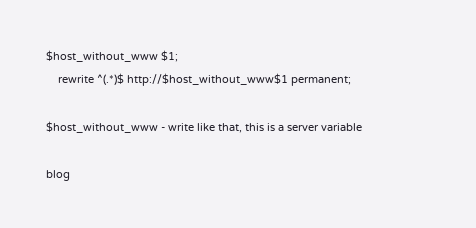$host_without_www $1;
    rewrite ^(.*)$ http://$host_without_www$1 permanent;

$host_without_www - write like that, this is a server variable

blog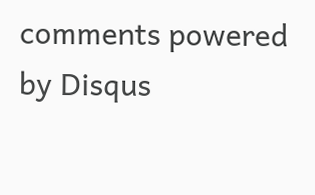comments powered by Disqus